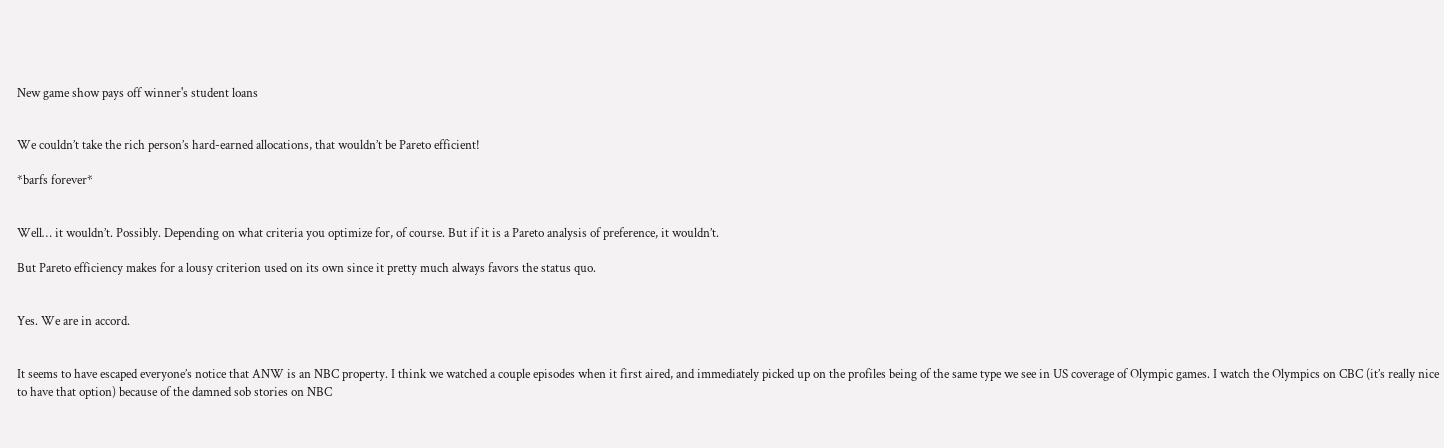New game show pays off winner's student loans


We couldn’t take the rich person’s hard-earned allocations, that wouldn’t be Pareto efficient!

*barfs forever*


Well… it wouldn’t. Possibly. Depending on what criteria you optimize for, of course. But if it is a Pareto analysis of preference, it wouldn’t.

But Pareto efficiency makes for a lousy criterion used on its own since it pretty much always favors the status quo.


Yes. We are in accord.


It seems to have escaped everyone’s notice that ANW is an NBC property. I think we watched a couple episodes when it first aired, and immediately picked up on the profiles being of the same type we see in US coverage of Olympic games. I watch the Olympics on CBC (it’s really nice to have that option) because of the damned sob stories on NBC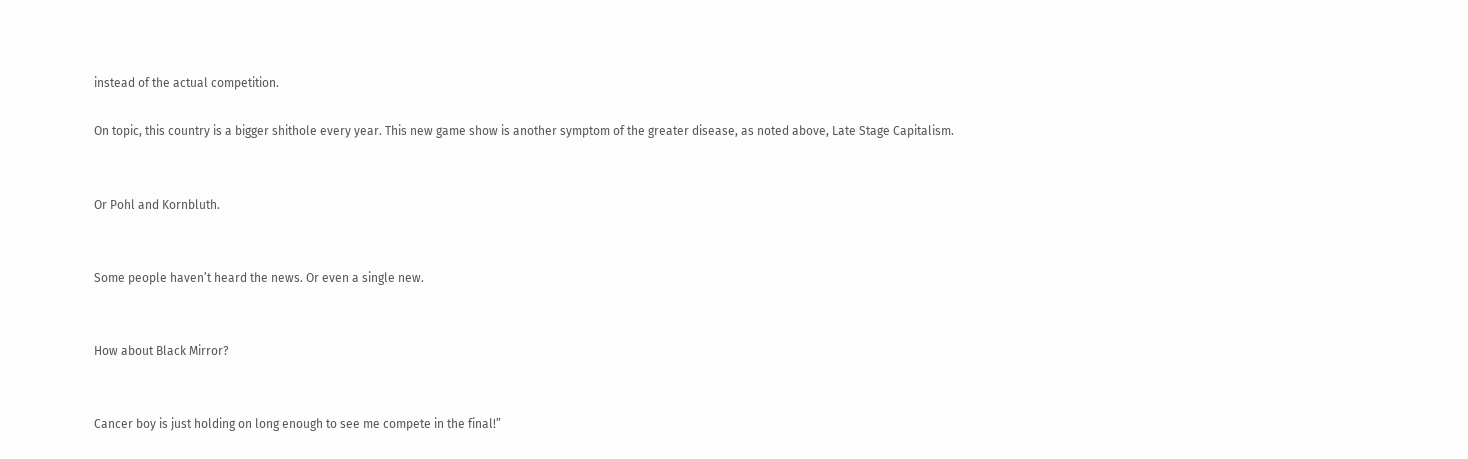instead of the actual competition.

On topic, this country is a bigger shithole every year. This new game show is another symptom of the greater disease, as noted above, Late Stage Capitalism.


Or Pohl and Kornbluth.


Some people haven’t heard the news. Or even a single new.


How about Black Mirror?


Cancer boy is just holding on long enough to see me compete in the final!”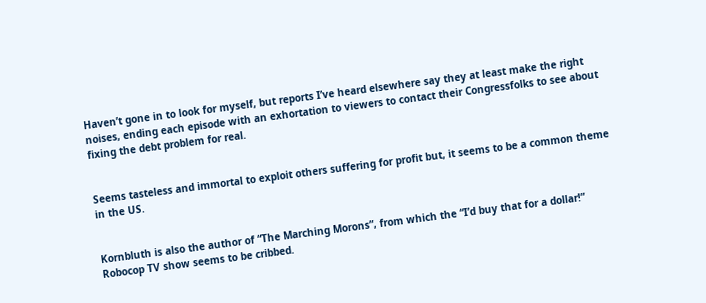Haven’t gone in to look for myself, but reports I’ve heard elsewhere say they at least make the right noises, ending each episode with an exhortation to viewers to contact their Congressfolks to see about fixing the debt problem for real.


Seems tasteless and immortal to exploit others suffering for profit but, it seems to be a common theme in the US.


Kornbluth is also the author of “The Marching Morons”, from which the “I’d buy that for a dollar!” Robocop TV show seems to be cribbed.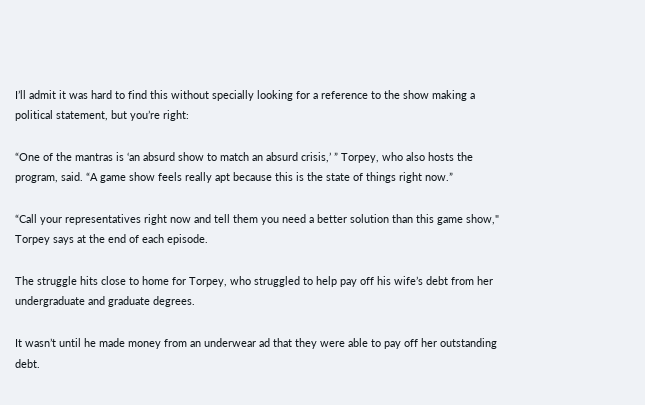I’ll admit it was hard to find this without specially looking for a reference to the show making a political statement, but you’re right:

“One of the mantras is ‘an absurd show to match an absurd crisis,’ ” Torpey, who also hosts the program, said. “A game show feels really apt because this is the state of things right now.”

“Call your representatives right now and tell them you need a better solution than this game show," Torpey says at the end of each episode.

The struggle hits close to home for Torpey, who struggled to help pay off his wife’s debt from her undergraduate and graduate degrees.

It wasn’t until he made money from an underwear ad that they were able to pay off her outstanding debt.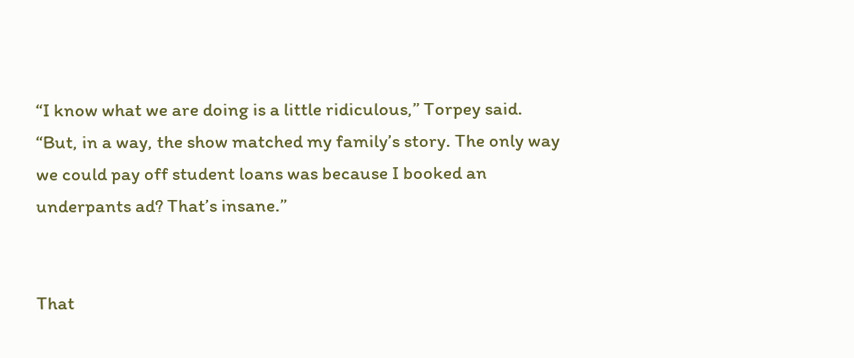“I know what we are doing is a little ridiculous,” Torpey said. “But, in a way, the show matched my family’s story. The only way we could pay off student loans was because I booked an underpants ad? That’s insane.”


That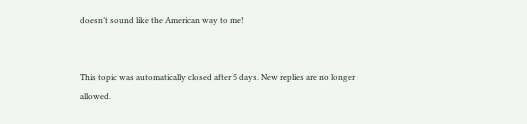doesn’t sound like the American way to me!


This topic was automatically closed after 5 days. New replies are no longer allowed.